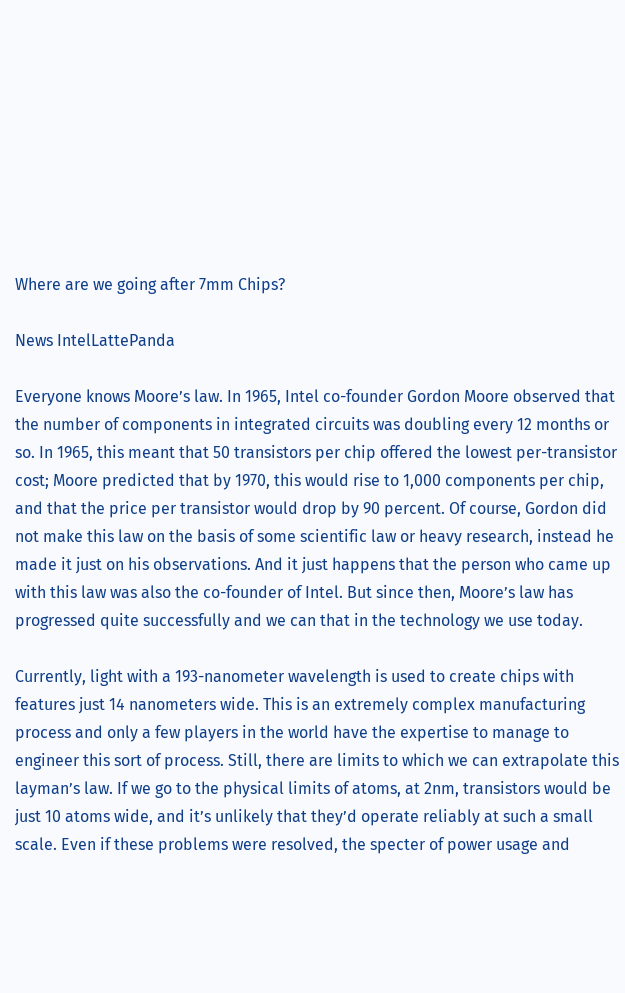Where are we going after 7mm Chips?

News IntelLattePanda

Everyone knows Moore’s law. In 1965, Intel co-founder Gordon Moore observed that the number of components in integrated circuits was doubling every 12 months or so. In 1965, this meant that 50 transistors per chip offered the lowest per-transistor cost; Moore predicted that by 1970, this would rise to 1,000 components per chip, and that the price per transistor would drop by 90 percent. Of course, Gordon did not make this law on the basis of some scientific law or heavy research, instead he made it just on his observations. And it just happens that the person who came up with this law was also the co-founder of Intel. But since then, Moore’s law has progressed quite successfully and we can that in the technology we use today.

Currently, light with a 193-nanometer wavelength is used to create chips with features just 14 nanometers wide. This is an extremely complex manufacturing process and only a few players in the world have the expertise to manage to engineer this sort of process. Still, there are limits to which we can extrapolate this layman’s law. If we go to the physical limits of atoms, at 2nm, transistors would be just 10 atoms wide, and it’s unlikely that they’d operate reliably at such a small scale. Even if these problems were resolved, the specter of power usage and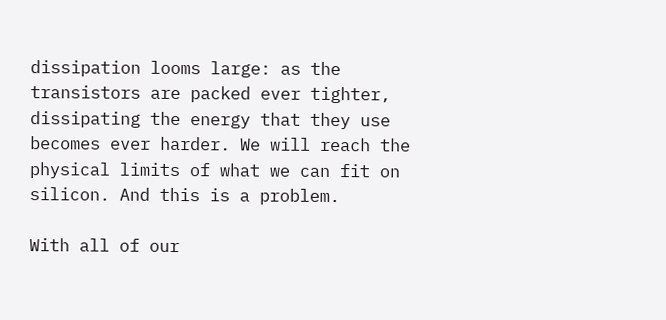dissipation looms large: as the transistors are packed ever tighter, dissipating the energy that they use becomes ever harder. We will reach the physical limits of what we can fit on silicon. And this is a problem.

With all of our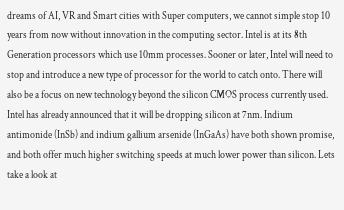dreams of AI, VR and Smart cities with Super computers, we cannot simple stop 10 years from now without innovation in the computing sector. Intel is at its 8th Generation processors which use 10mm processes. Sooner or later, Intel will need to stop and introduce a new type of processor for the world to catch onto. There will also be a focus on new technology beyond the silicon CMOS process currently used. Intel has already announced that it will be dropping silicon at 7nm. Indium antimonide (InSb) and indium gallium arsenide (InGaAs) have both shown promise, and both offer much higher switching speeds at much lower power than silicon. Lets take a look at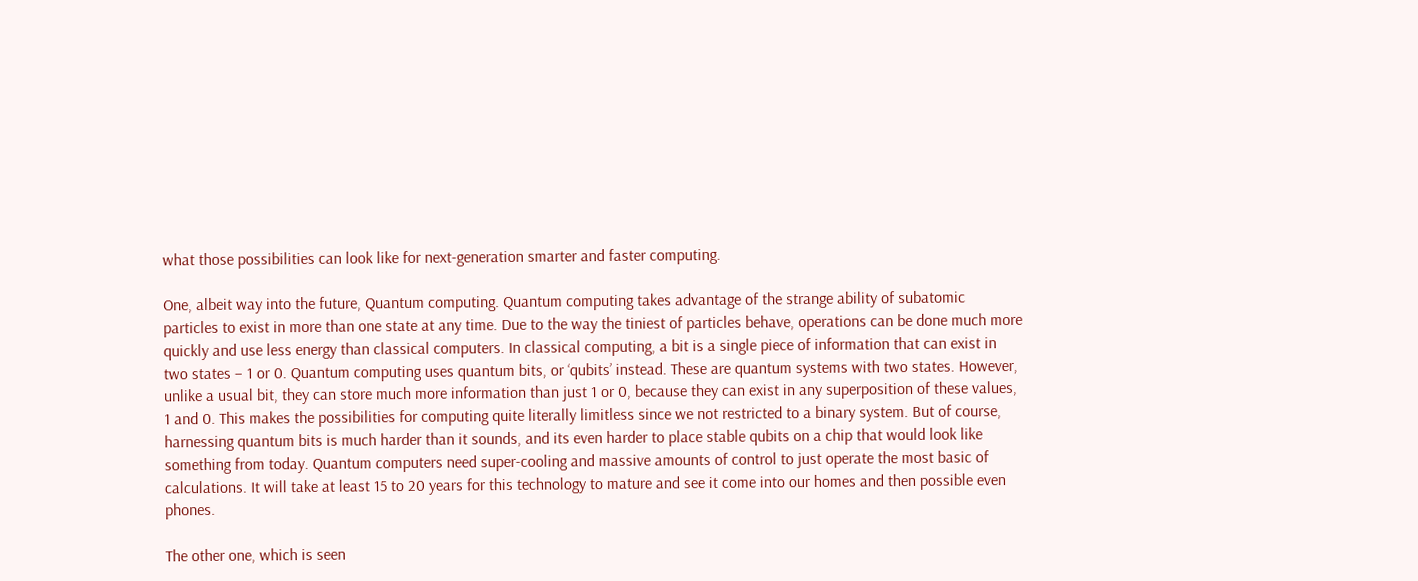what those possibilities can look like for next-generation smarter and faster computing.

One, albeit way into the future, Quantum computing. Quantum computing takes advantage of the strange ability of subatomic particles to exist in more than one state at any time. Due to the way the tiniest of particles behave, operations can be done much more quickly and use less energy than classical computers. In classical computing, a bit is a single piece of information that can exist in two states – 1 or 0. Quantum computing uses quantum bits, or ‘qubits’ instead. These are quantum systems with two states. However, unlike a usual bit, they can store much more information than just 1 or 0, because they can exist in any superposition of these values, 1 and 0. This makes the possibilities for computing quite literally limitless since we not restricted to a binary system. But of course, harnessing quantum bits is much harder than it sounds, and its even harder to place stable qubits on a chip that would look like something from today. Quantum computers need super-cooling and massive amounts of control to just operate the most basic of calculations. It will take at least 15 to 20 years for this technology to mature and see it come into our homes and then possible even phones.

The other one, which is seen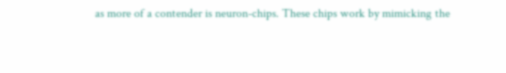as more of a contender is neuron-chips. These chips work by mimicking the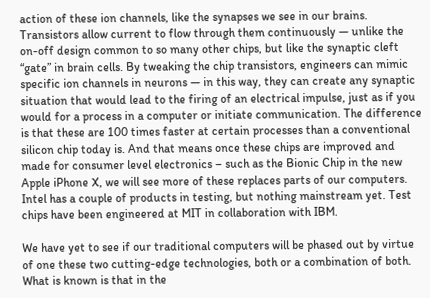action of these ion channels, like the synapses we see in our brains. Transistors allow current to flow through them continuously — unlike the on-off design common to so many other chips, but like the synaptic cleft “gate” in brain cells. By tweaking the chip transistors, engineers can mimic specific ion channels in neurons — in this way, they can create any synaptic situation that would lead to the firing of an electrical impulse, just as if you would for a process in a computer or initiate communication. The difference is that these are 100 times faster at certain processes than a conventional silicon chip today is. And that means once these chips are improved and made for consumer level electronics – such as the Bionic Chip in the new Apple iPhone X, we will see more of these replaces parts of our computers. Intel has a couple of products in testing, but nothing mainstream yet. Test chips have been engineered at MIT in collaboration with IBM.

We have yet to see if our traditional computers will be phased out by virtue of one these two cutting-edge technologies, both or a combination of both. What is known is that in the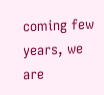coming few years, we are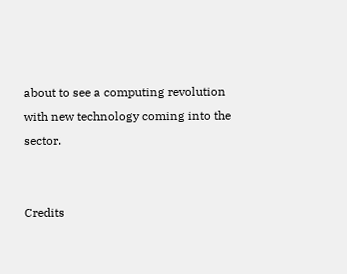about to see a computing revolution with new technology coming into the sector.


Credits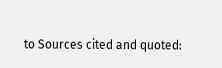to Sources cited and quoted: